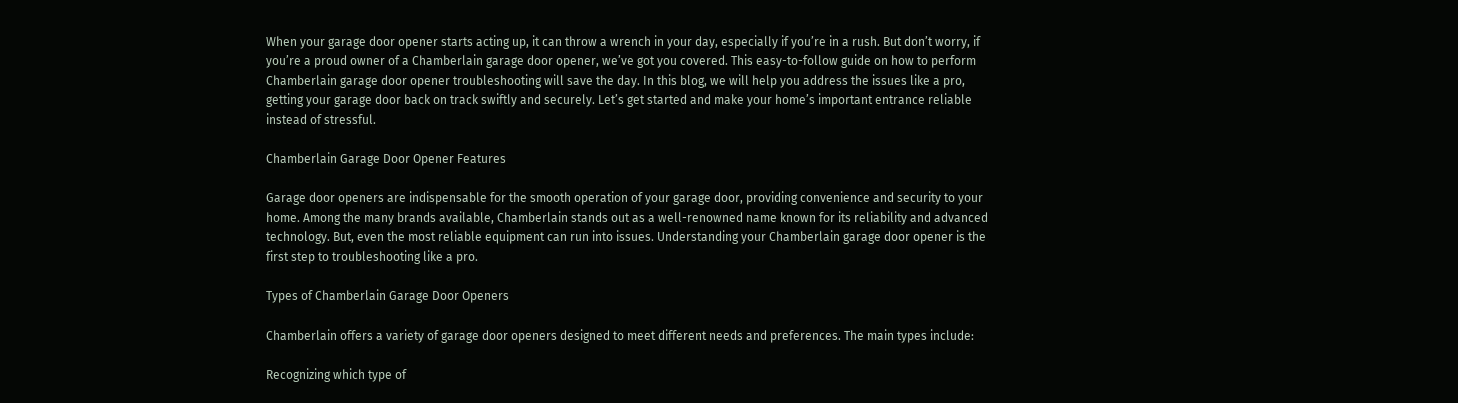When your garage door opener starts acting up, it can throw a wrench in your day, especially if you’re in a rush. But don’t worry, if you’re a proud owner of a Chamberlain garage door opener, we’ve got you covered. This easy-to-follow guide on how to perform Chamberlain garage door opener troubleshooting will save the day. In this blog, we will help you address the issues like a pro, getting your garage door back on track swiftly and securely. Let’s get started and make your home’s important entrance reliable instead of stressful.

Chamberlain Garage Door Opener Features

Garage door openers are indispensable for the smooth operation of your garage door, providing convenience and security to your home. Among the many brands available, Chamberlain stands out as a well-renowned name known for its reliability and advanced technology. But, even the most reliable equipment can run into issues. Understanding your Chamberlain garage door opener is the first step to troubleshooting like a pro.

Types of Chamberlain Garage Door Openers

Chamberlain offers a variety of garage door openers designed to meet different needs and preferences. The main types include:

Recognizing which type of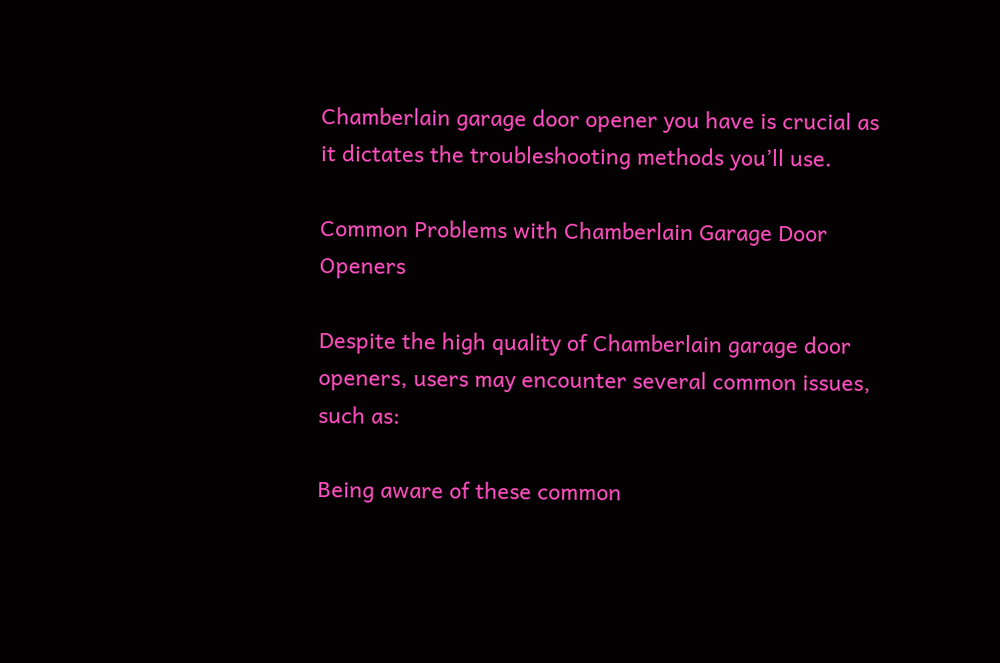Chamberlain garage door opener you have is crucial as it dictates the troubleshooting methods you’ll use.

Common Problems with Chamberlain Garage Door Openers

Despite the high quality of Chamberlain garage door openers, users may encounter several common issues, such as:

Being aware of these common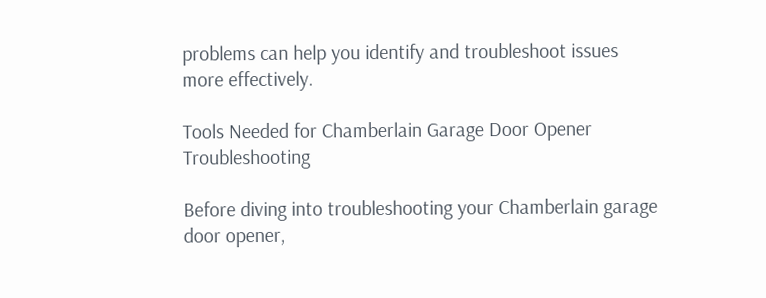problems can help you identify and troubleshoot issues more effectively.

Tools Needed for Chamberlain Garage Door Opener Troubleshooting

Before diving into troubleshooting your Chamberlain garage door opener,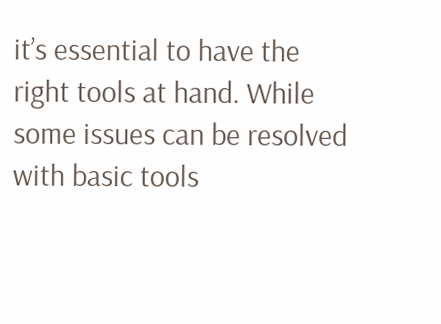it’s essential to have the right tools at hand. While some issues can be resolved with basic tools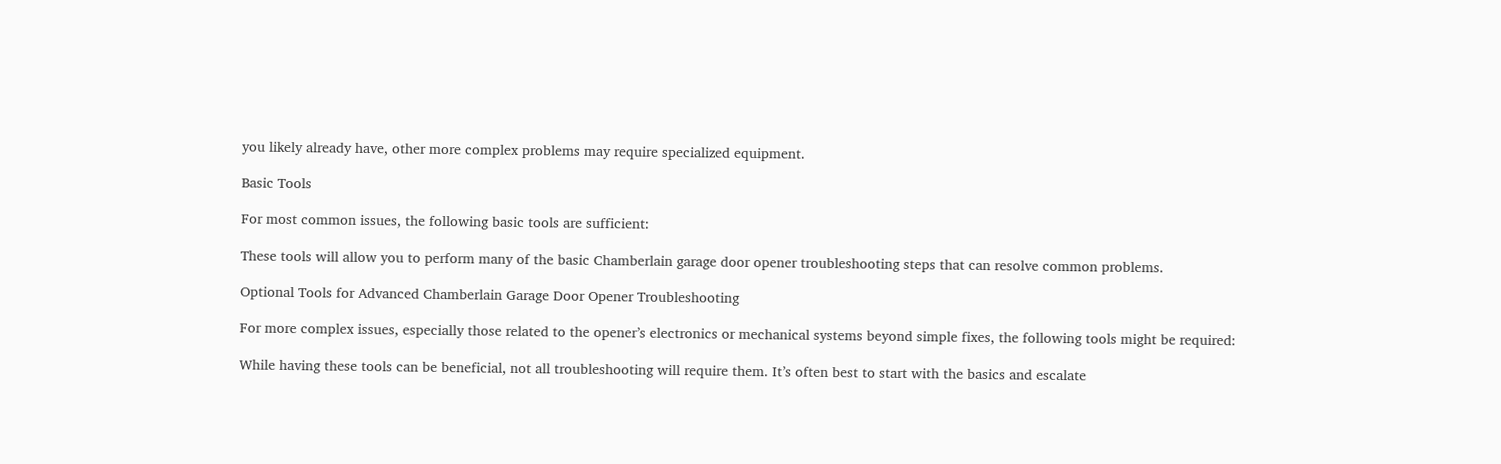you likely already have, other more complex problems may require specialized equipment.

Basic Tools

For most common issues, the following basic tools are sufficient:

These tools will allow you to perform many of the basic Chamberlain garage door opener troubleshooting steps that can resolve common problems.

Optional Tools for Advanced Chamberlain Garage Door Opener Troubleshooting

For more complex issues, especially those related to the opener’s electronics or mechanical systems beyond simple fixes, the following tools might be required:

While having these tools can be beneficial, not all troubleshooting will require them. It’s often best to start with the basics and escalate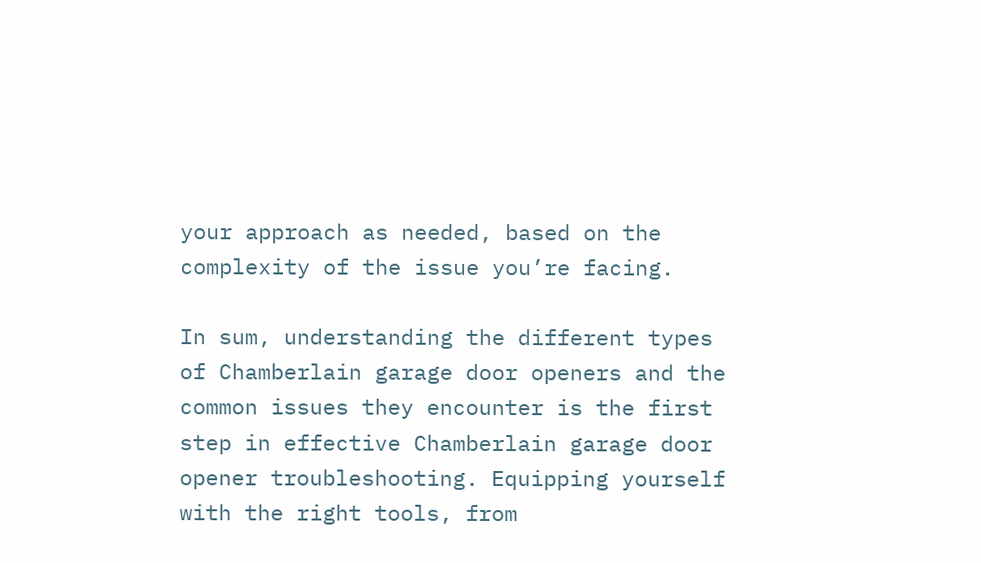your approach as needed, based on the complexity of the issue you’re facing.

In sum, understanding the different types of Chamberlain garage door openers and the common issues they encounter is the first step in effective Chamberlain garage door opener troubleshooting. Equipping yourself with the right tools, from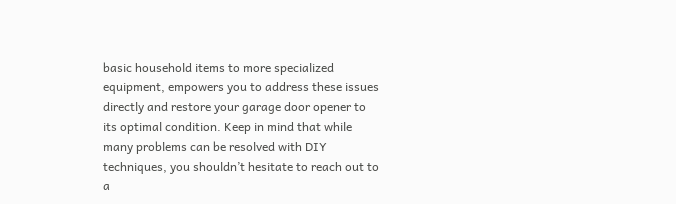basic household items to more specialized equipment, empowers you to address these issues directly and restore your garage door opener to its optimal condition. Keep in mind that while many problems can be resolved with DIY techniques, you shouldn’t hesitate to reach out to a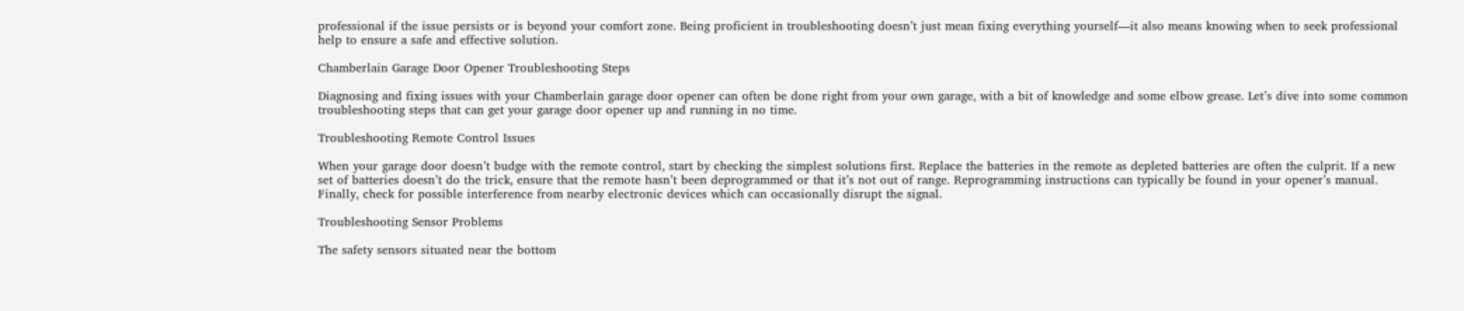professional if the issue persists or is beyond your comfort zone. Being proficient in troubleshooting doesn’t just mean fixing everything yourself—it also means knowing when to seek professional help to ensure a safe and effective solution.

Chamberlain Garage Door Opener Troubleshooting Steps

Diagnosing and fixing issues with your Chamberlain garage door opener can often be done right from your own garage, with a bit of knowledge and some elbow grease. Let’s dive into some common troubleshooting steps that can get your garage door opener up and running in no time.

Troubleshooting Remote Control Issues

When your garage door doesn’t budge with the remote control, start by checking the simplest solutions first. Replace the batteries in the remote as depleted batteries are often the culprit. If a new set of batteries doesn’t do the trick, ensure that the remote hasn’t been deprogrammed or that it’s not out of range. Reprogramming instructions can typically be found in your opener’s manual. Finally, check for possible interference from nearby electronic devices which can occasionally disrupt the signal.

Troubleshooting Sensor Problems

The safety sensors situated near the bottom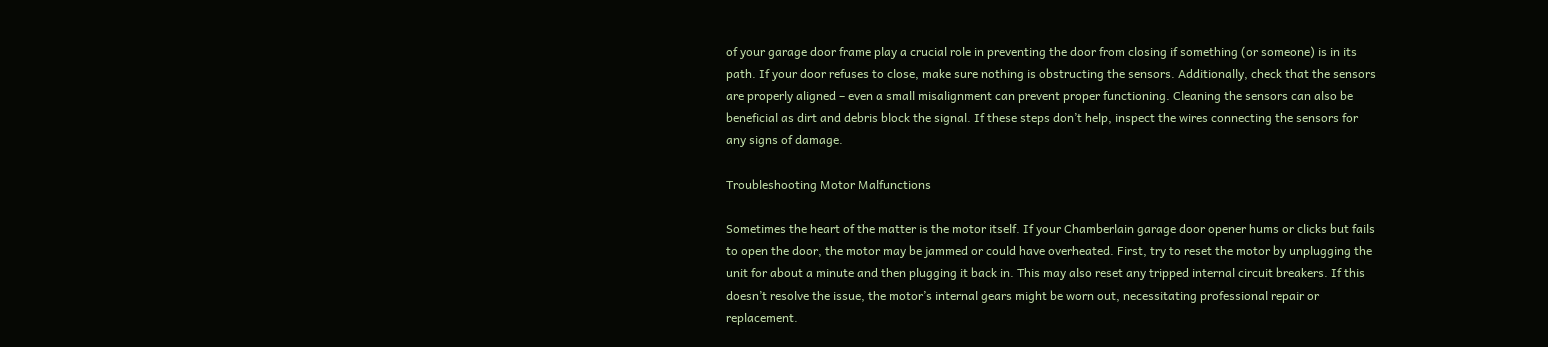of your garage door frame play a crucial role in preventing the door from closing if something (or someone) is in its path. If your door refuses to close, make sure nothing is obstructing the sensors. Additionally, check that the sensors are properly aligned – even a small misalignment can prevent proper functioning. Cleaning the sensors can also be beneficial as dirt and debris block the signal. If these steps don’t help, inspect the wires connecting the sensors for any signs of damage.

Troubleshooting Motor Malfunctions

Sometimes the heart of the matter is the motor itself. If your Chamberlain garage door opener hums or clicks but fails to open the door, the motor may be jammed or could have overheated. First, try to reset the motor by unplugging the unit for about a minute and then plugging it back in. This may also reset any tripped internal circuit breakers. If this doesn’t resolve the issue, the motor’s internal gears might be worn out, necessitating professional repair or replacement.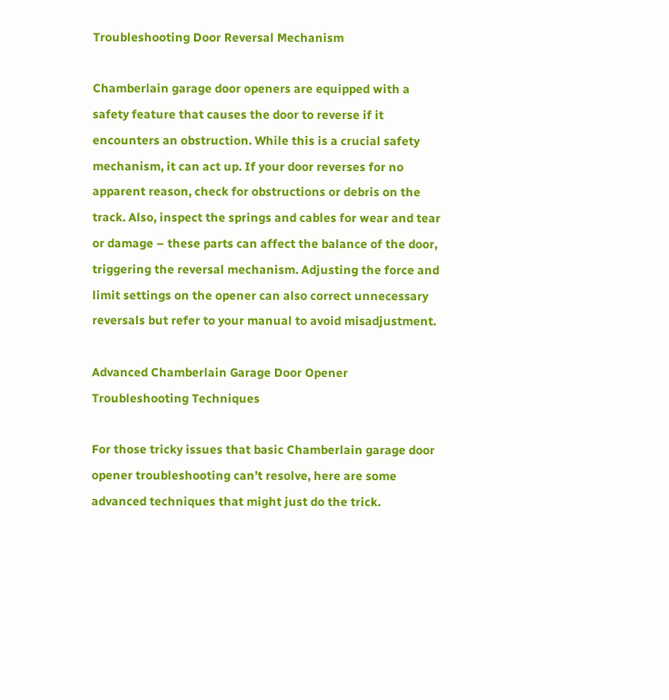Troubleshooting Door Reversal Mechanism

Chamberlain garage door openers are equipped with a safety feature that causes the door to reverse if it encounters an obstruction. While this is a crucial safety mechanism, it can act up. If your door reverses for no apparent reason, check for obstructions or debris on the track. Also, inspect the springs and cables for wear and tear or damage – these parts can affect the balance of the door, triggering the reversal mechanism. Adjusting the force and limit settings on the opener can also correct unnecessary reversals but refer to your manual to avoid misadjustment.

Advanced Chamberlain Garage Door Opener Troubleshooting Techniques

For those tricky issues that basic Chamberlain garage door opener troubleshooting can’t resolve, here are some advanced techniques that might just do the trick.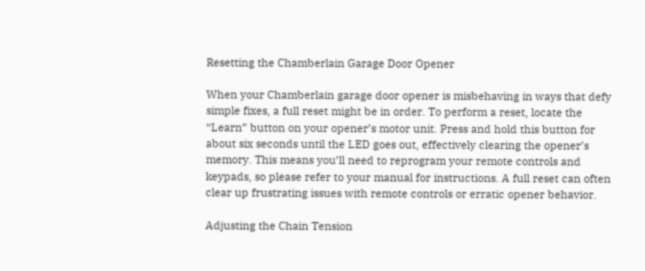Resetting the Chamberlain Garage Door Opener

When your Chamberlain garage door opener is misbehaving in ways that defy simple fixes, a full reset might be in order. To perform a reset, locate the “Learn” button on your opener’s motor unit. Press and hold this button for about six seconds until the LED goes out, effectively clearing the opener’s memory. This means you’ll need to reprogram your remote controls and keypads, so please refer to your manual for instructions. A full reset can often clear up frustrating issues with remote controls or erratic opener behavior.

Adjusting the Chain Tension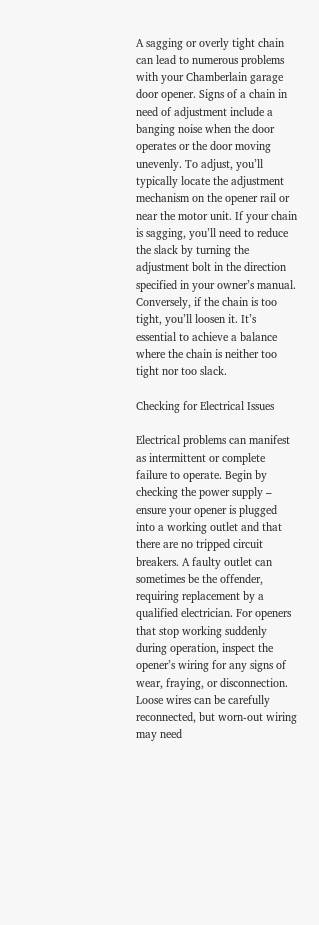A sagging or overly tight chain can lead to numerous problems with your Chamberlain garage door opener. Signs of a chain in need of adjustment include a banging noise when the door operates or the door moving unevenly. To adjust, you’ll typically locate the adjustment mechanism on the opener rail or near the motor unit. If your chain is sagging, you’ll need to reduce the slack by turning the adjustment bolt in the direction specified in your owner’s manual. Conversely, if the chain is too tight, you’ll loosen it. It’s essential to achieve a balance where the chain is neither too tight nor too slack.

Checking for Electrical Issues

Electrical problems can manifest as intermittent or complete failure to operate. Begin by checking the power supply – ensure your opener is plugged into a working outlet and that there are no tripped circuit breakers. A faulty outlet can sometimes be the offender, requiring replacement by a qualified electrician. For openers that stop working suddenly during operation, inspect the opener’s wiring for any signs of wear, fraying, or disconnection. Loose wires can be carefully reconnected, but worn-out wiring may need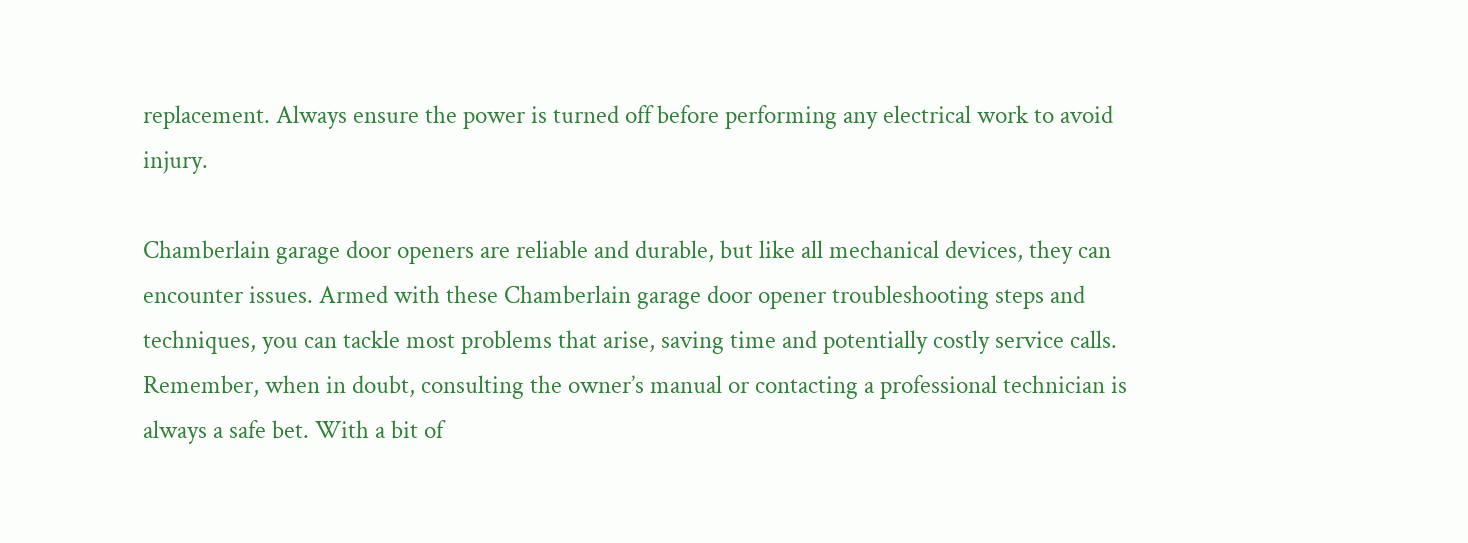replacement. Always ensure the power is turned off before performing any electrical work to avoid injury.

Chamberlain garage door openers are reliable and durable, but like all mechanical devices, they can encounter issues. Armed with these Chamberlain garage door opener troubleshooting steps and techniques, you can tackle most problems that arise, saving time and potentially costly service calls. Remember, when in doubt, consulting the owner’s manual or contacting a professional technician is always a safe bet. With a bit of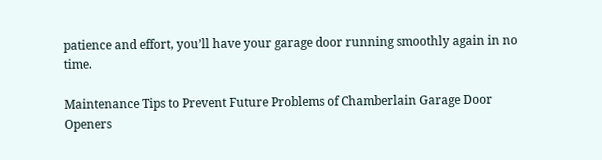patience and effort, you’ll have your garage door running smoothly again in no time.

Maintenance Tips to Prevent Future Problems of Chamberlain Garage Door Openers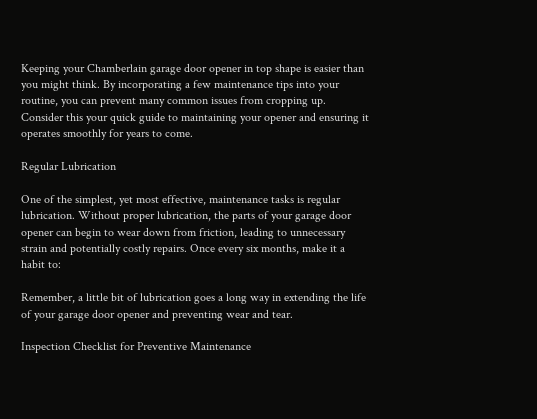Keeping your Chamberlain garage door opener in top shape is easier than you might think. By incorporating a few maintenance tips into your routine, you can prevent many common issues from cropping up. Consider this your quick guide to maintaining your opener and ensuring it operates smoothly for years to come.

Regular Lubrication

One of the simplest, yet most effective, maintenance tasks is regular lubrication. Without proper lubrication, the parts of your garage door opener can begin to wear down from friction, leading to unnecessary strain and potentially costly repairs. Once every six months, make it a habit to:

Remember, a little bit of lubrication goes a long way in extending the life of your garage door opener and preventing wear and tear.

Inspection Checklist for Preventive Maintenance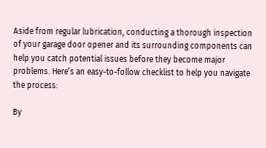Aside from regular lubrication, conducting a thorough inspection of your garage door opener and its surrounding components can help you catch potential issues before they become major problems. Here’s an easy-to-follow checklist to help you navigate the process:

By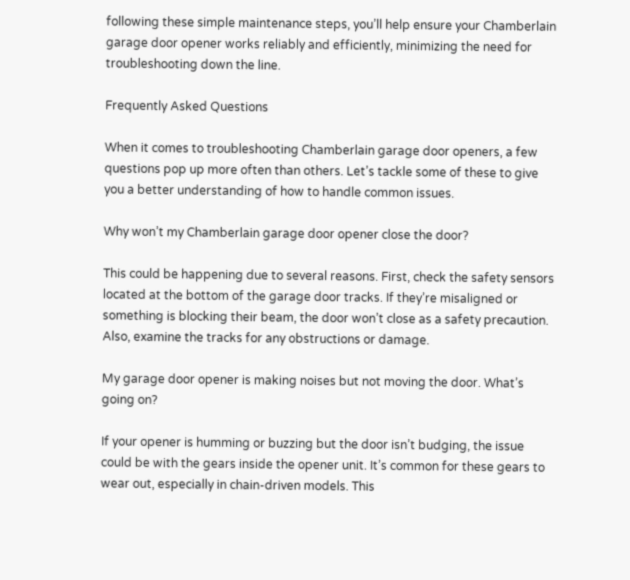following these simple maintenance steps, you’ll help ensure your Chamberlain garage door opener works reliably and efficiently, minimizing the need for troubleshooting down the line.

Frequently Asked Questions

When it comes to troubleshooting Chamberlain garage door openers, a few questions pop up more often than others. Let’s tackle some of these to give you a better understanding of how to handle common issues.

Why won’t my Chamberlain garage door opener close the door?

This could be happening due to several reasons. First, check the safety sensors located at the bottom of the garage door tracks. If they’re misaligned or something is blocking their beam, the door won’t close as a safety precaution. Also, examine the tracks for any obstructions or damage.

My garage door opener is making noises but not moving the door. What’s going on?

If your opener is humming or buzzing but the door isn’t budging, the issue could be with the gears inside the opener unit. It’s common for these gears to wear out, especially in chain-driven models. This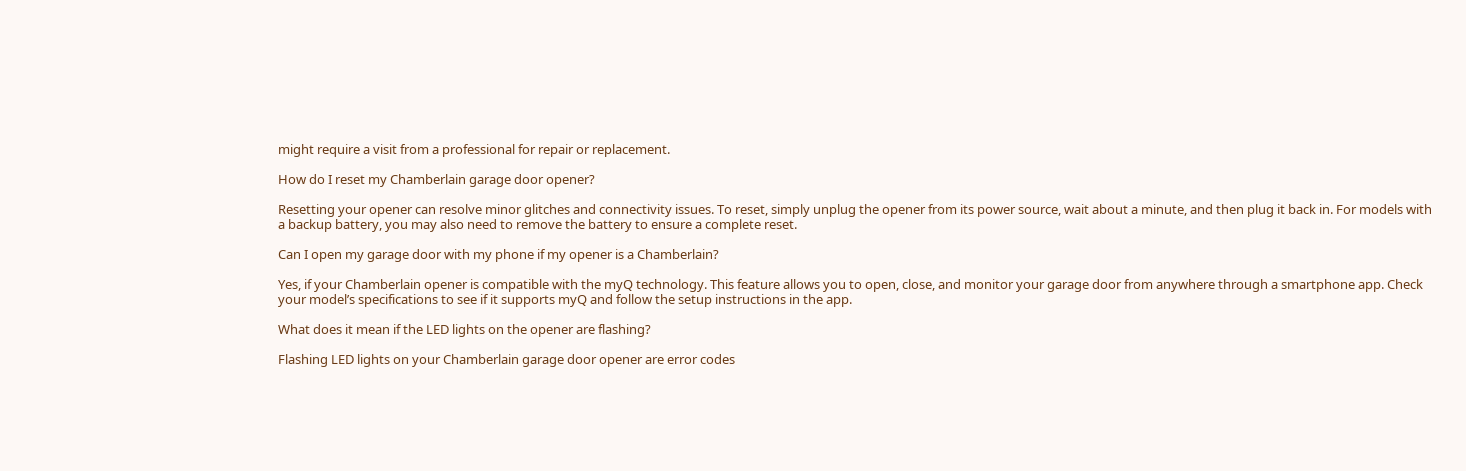might require a visit from a professional for repair or replacement.

How do I reset my Chamberlain garage door opener?

Resetting your opener can resolve minor glitches and connectivity issues. To reset, simply unplug the opener from its power source, wait about a minute, and then plug it back in. For models with a backup battery, you may also need to remove the battery to ensure a complete reset.

Can I open my garage door with my phone if my opener is a Chamberlain?

Yes, if your Chamberlain opener is compatible with the myQ technology. This feature allows you to open, close, and monitor your garage door from anywhere through a smartphone app. Check your model’s specifications to see if it supports myQ and follow the setup instructions in the app.

What does it mean if the LED lights on the opener are flashing?

Flashing LED lights on your Chamberlain garage door opener are error codes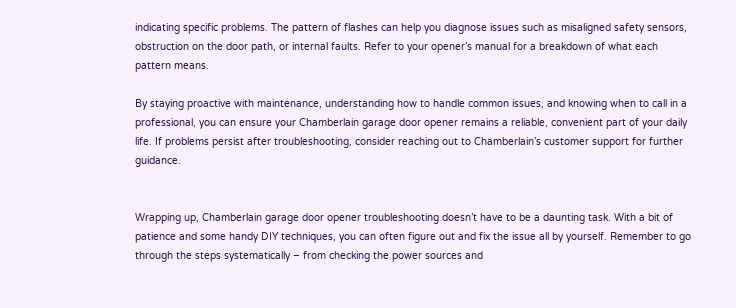indicating specific problems. The pattern of flashes can help you diagnose issues such as misaligned safety sensors, obstruction on the door path, or internal faults. Refer to your opener’s manual for a breakdown of what each pattern means.

By staying proactive with maintenance, understanding how to handle common issues, and knowing when to call in a professional, you can ensure your Chamberlain garage door opener remains a reliable, convenient part of your daily life. If problems persist after troubleshooting, consider reaching out to Chamberlain’s customer support for further guidance.


Wrapping up, Chamberlain garage door opener troubleshooting doesn’t have to be a daunting task. With a bit of patience and some handy DIY techniques, you can often figure out and fix the issue all by yourself. Remember to go through the steps systematically – from checking the power sources and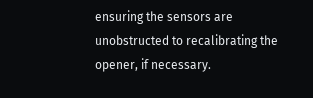ensuring the sensors are unobstructed to recalibrating the opener, if necessary.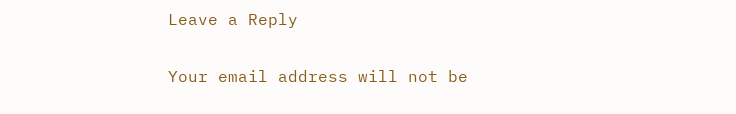Leave a Reply

Your email address will not be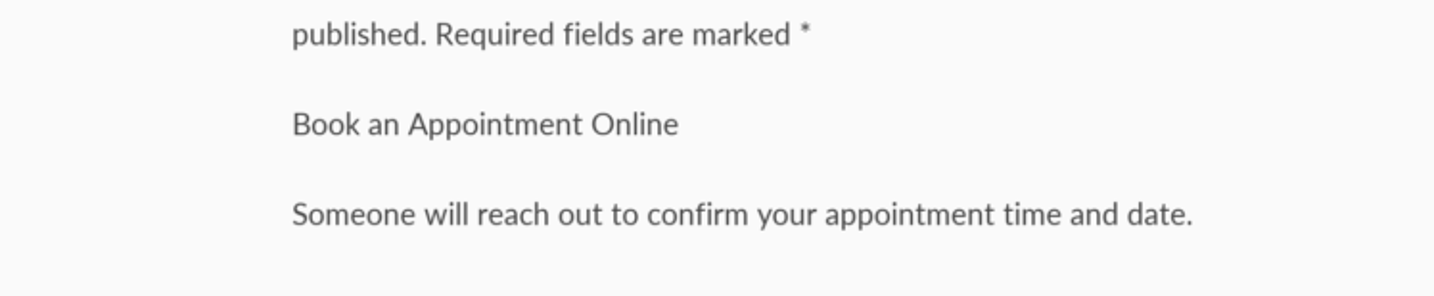published. Required fields are marked *

Book an Appointment Online

Someone will reach out to confirm your appointment time and date.